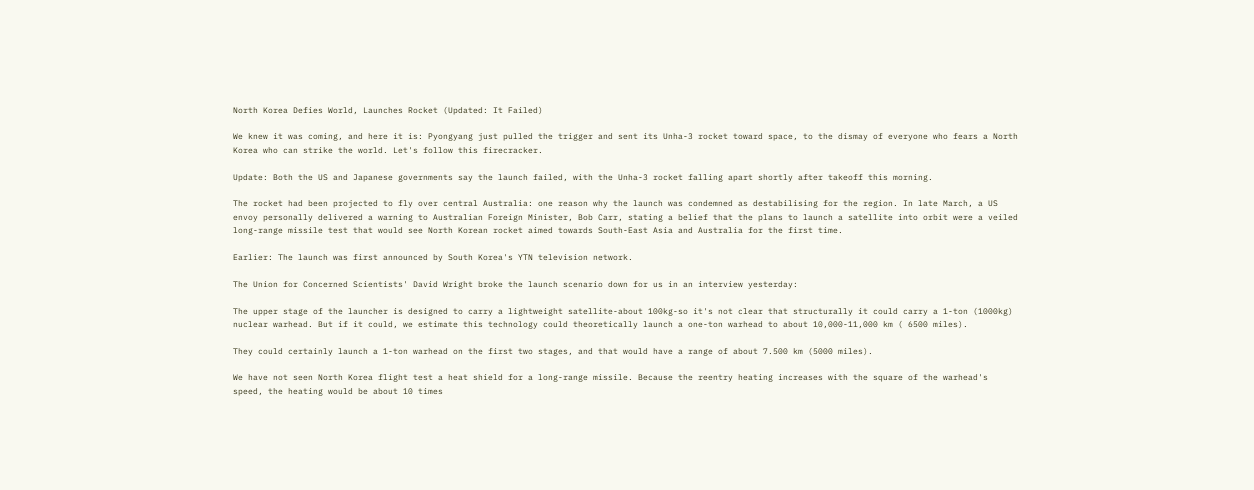North Korea Defies World, Launches Rocket (Updated: It Failed)

We knew it was coming, and here it is: Pyongyang just pulled the trigger and sent its Unha-3 rocket toward space, to the dismay of everyone who fears a North Korea who can strike the world. Let's follow this firecracker.

Update: Both the US and Japanese governments say the launch failed, with the Unha-3 rocket falling apart shortly after takeoff this morning.

The rocket had been projected to fly over central Australia: one reason why the launch was condemned as destabilising for the region. In late March, a US envoy personally delivered a warning to Australian Foreign Minister, Bob Carr, stating a belief that the plans to launch a satellite into orbit were a veiled long-range missile test that would see North Korean rocket aimed towards South-East Asia and Australia for the first time.

Earlier: The launch was first announced by South Korea's YTN television network.

The Union for Concerned Scientists' David Wright broke the launch scenario down for us in an interview yesterday:

The upper stage of the launcher is designed to carry a lightweight satellite-about 100kg-so it's not clear that structurally it could carry a 1-ton (1000kg) nuclear warhead. But if it could, we estimate this technology could theoretically launch a one-ton warhead to about 10,000-11,000 km ( 6500 miles).

They could certainly launch a 1-ton warhead on the first two stages, and that would have a range of about 7.500 km (5000 miles).

We have not seen North Korea flight test a heat shield for a long-range missile. Because the reentry heating increases with the square of the warhead's speed, the heating would be about 10 times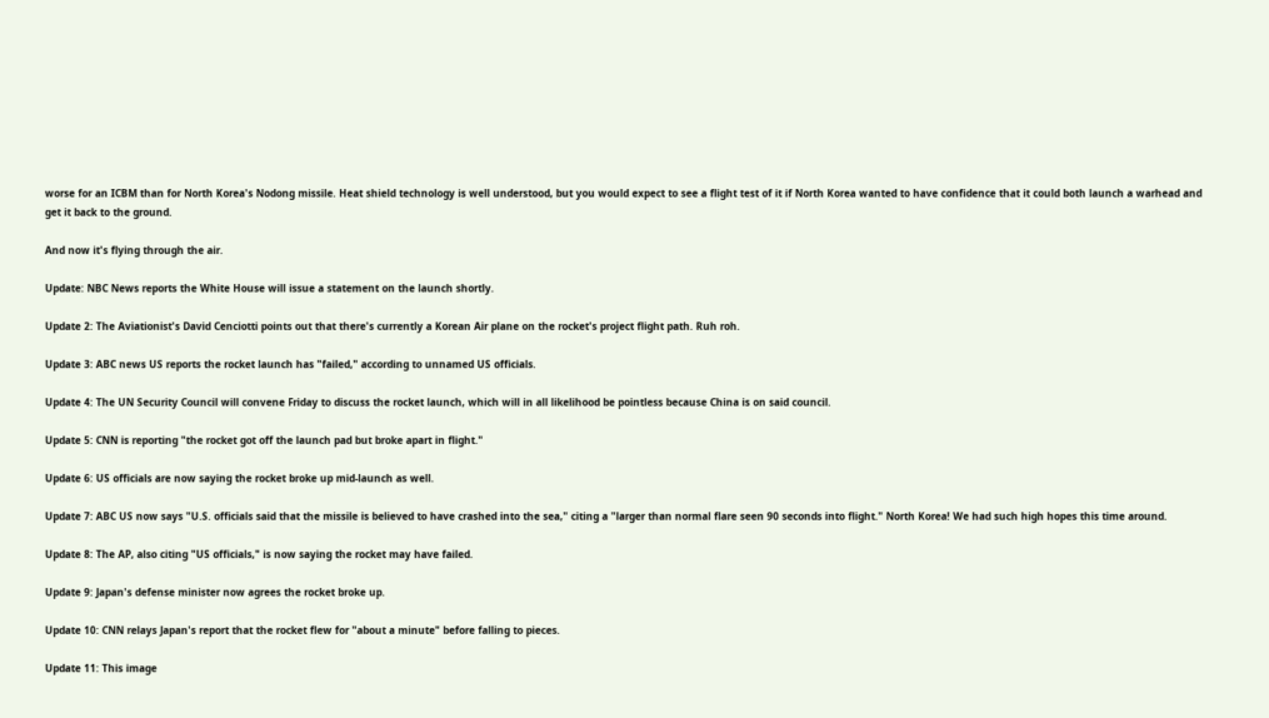worse for an ICBM than for North Korea's Nodong missile. Heat shield technology is well understood, but you would expect to see a flight test of it if North Korea wanted to have confidence that it could both launch a warhead and get it back to the ground.

And now it's flying through the air.

Update: NBC News reports the White House will issue a statement on the launch shortly.

Update 2: The Aviationist's David Cenciotti points out that there's currently a Korean Air plane on the rocket's project flight path. Ruh roh.

Update 3: ABC news US reports the rocket launch has "failed," according to unnamed US officials.

Update 4: The UN Security Council will convene Friday to discuss the rocket launch, which will in all likelihood be pointless because China is on said council.

Update 5: CNN is reporting "the rocket got off the launch pad but broke apart in flight."

Update 6: US officials are now saying the rocket broke up mid-launch as well.

Update 7: ABC US now says "U.S. officials said that the missile is believed to have crashed into the sea," citing a "larger than normal flare seen 90 seconds into flight." North Korea! We had such high hopes this time around.

Update 8: The AP, also citing "US officials," is now saying the rocket may have failed.

Update 9: Japan's defense minister now agrees the rocket broke up.

Update 10: CNN relays Japan's report that the rocket flew for "about a minute" before falling to pieces.

Update 11: This image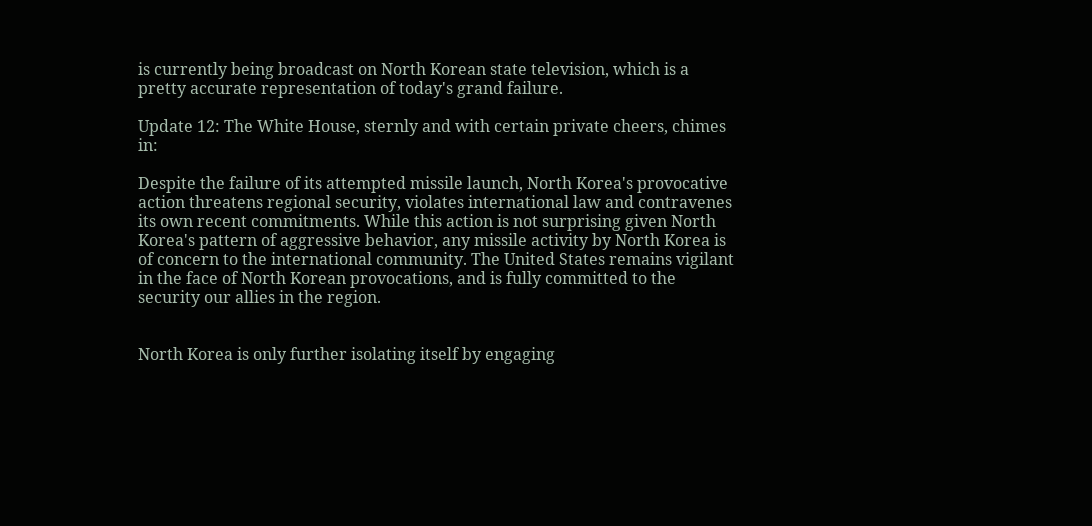is currently being broadcast on North Korean state television, which is a pretty accurate representation of today's grand failure.

Update 12: The White House, sternly and with certain private cheers, chimes in:

Despite the failure of its attempted missile launch, North Korea's provocative action threatens regional security, violates international law and contravenes its own recent commitments. While this action is not surprising given North Korea's pattern of aggressive behavior, any missile activity by North Korea is of concern to the international community. The United States remains vigilant in the face of North Korean provocations, and is fully committed to the security our allies in the region.


North Korea is only further isolating itself by engaging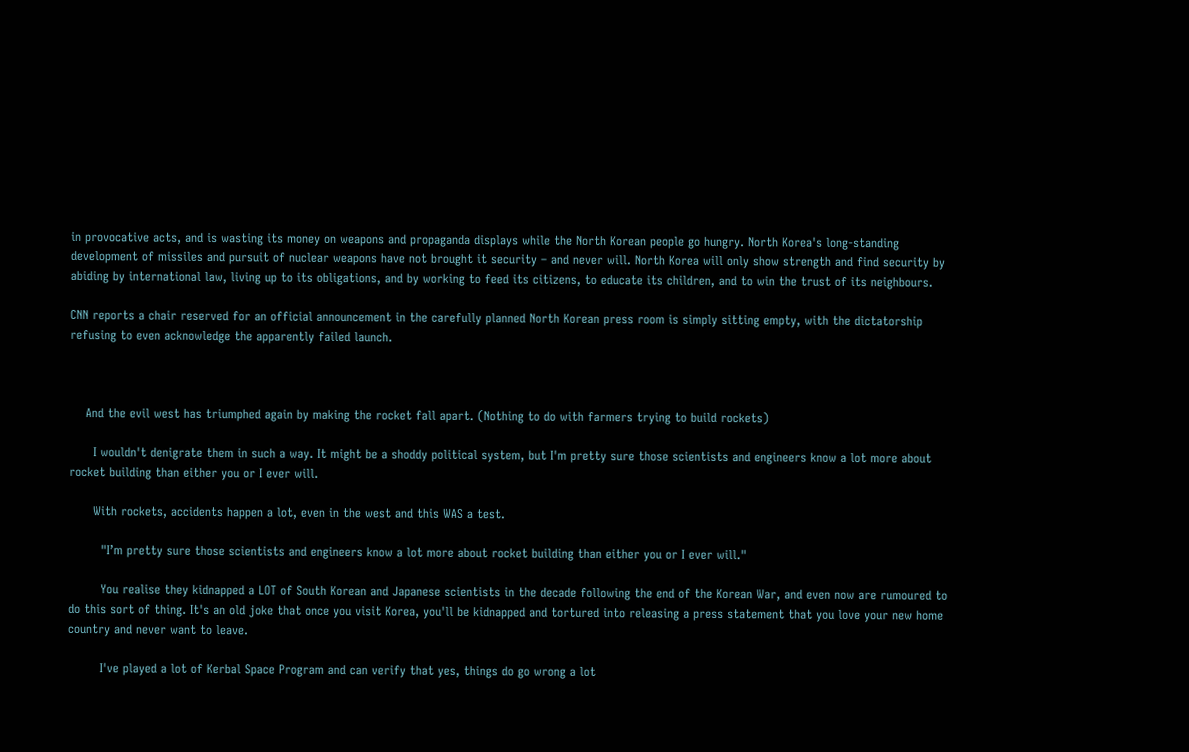in provocative acts, and is wasting its money on weapons and propaganda displays while the North Korean people go hungry. North Korea's long-standing development of missiles and pursuit of nuclear weapons have not brought it security – and never will. North Korea will only show strength and find security by abiding by international law, living up to its obligations, and by working to feed its citizens, to educate its children, and to win the trust of its neighbours.

CNN reports a chair reserved for an official announcement in the carefully planned North Korean press room is simply sitting empty, with the dictatorship refusing to even acknowledge the apparently failed launch.



    And the evil west has triumphed again by making the rocket fall apart. (Nothing to do with farmers trying to build rockets)

      I wouldn't denigrate them in such a way. It might be a shoddy political system, but I'm pretty sure those scientists and engineers know a lot more about rocket building than either you or I ever will.

      With rockets, accidents happen a lot, even in the west and this WAS a test.

        "I’m pretty sure those scientists and engineers know a lot more about rocket building than either you or I ever will."

        You realise they kidnapped a LOT of South Korean and Japanese scientists in the decade following the end of the Korean War, and even now are rumoured to do this sort of thing. It's an old joke that once you visit Korea, you'll be kidnapped and tortured into releasing a press statement that you love your new home country and never want to leave.

        I've played a lot of Kerbal Space Program and can verify that yes, things do go wrong a lot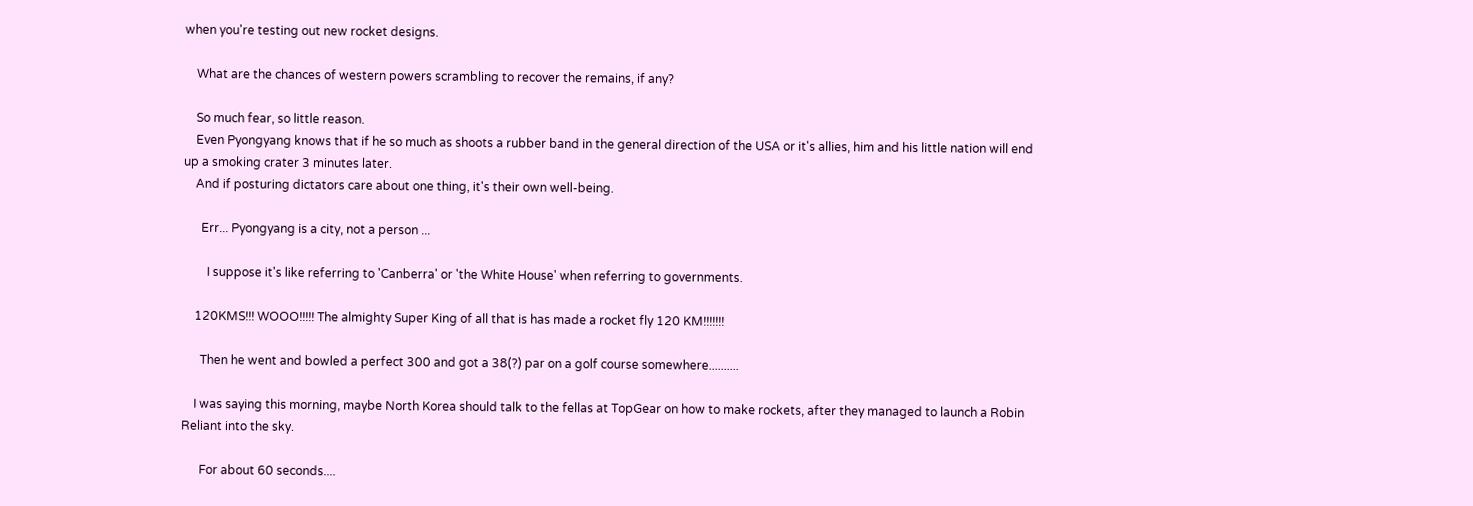when you're testing out new rocket designs.

    What are the chances of western powers scrambling to recover the remains, if any?

    So much fear, so little reason.
    Even Pyongyang knows that if he so much as shoots a rubber band in the general direction of the USA or it's allies, him and his little nation will end up a smoking crater 3 minutes later.
    And if posturing dictators care about one thing, it's their own well-being.

      Err... Pyongyang is a city, not a person ...

        I suppose it's like referring to 'Canberra' or 'the White House' when referring to governments.

    120KMS!!! WOOO!!!!! The almighty Super King of all that is has made a rocket fly 120 KM!!!!!!!

      Then he went and bowled a perfect 300 and got a 38(?) par on a golf course somewhere..........

    I was saying this morning, maybe North Korea should talk to the fellas at TopGear on how to make rockets, after they managed to launch a Robin Reliant into the sky.

      For about 60 seconds....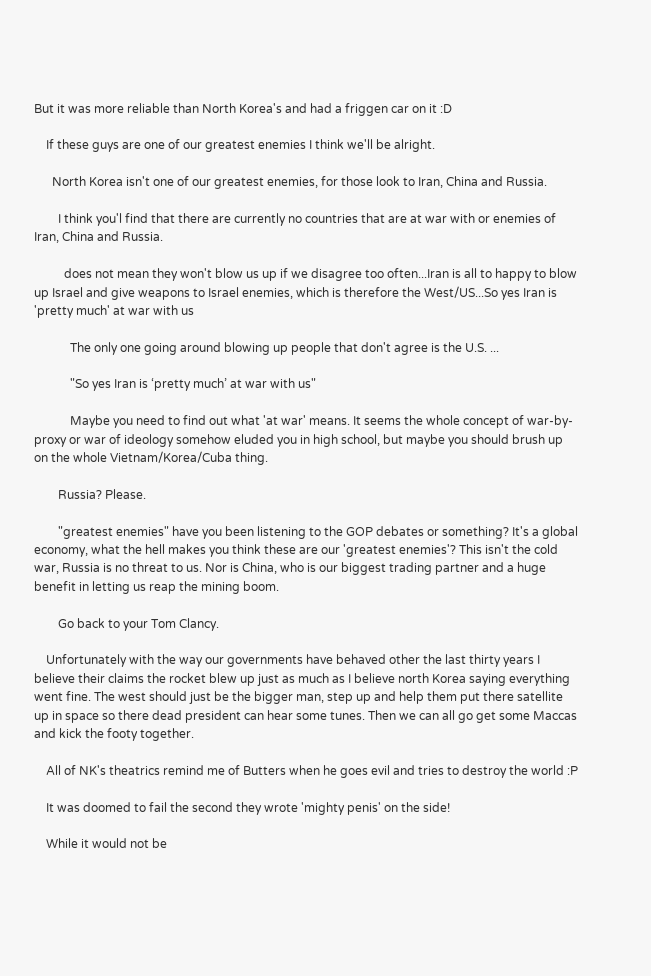But it was more reliable than North Korea's and had a friggen car on it :D

    If these guys are one of our greatest enemies I think we'll be alright.

      North Korea isn't one of our greatest enemies, for those look to Iran, China and Russia.

        I think you'l find that there are currently no countries that are at war with or enemies of Iran, China and Russia.

          does not mean they won't blow us up if we disagree too often...Iran is all to happy to blow up Israel and give weapons to Israel enemies, which is therefore the West/US...So yes Iran is 'pretty much' at war with us

            The only one going around blowing up people that don't agree is the U.S. ...

            "So yes Iran is ‘pretty much’ at war with us"

            Maybe you need to find out what 'at war' means. It seems the whole concept of war-by-proxy or war of ideology somehow eluded you in high school, but maybe you should brush up on the whole Vietnam/Korea/Cuba thing.

        Russia? Please.

        "greatest enemies" have you been listening to the GOP debates or something? It's a global economy, what the hell makes you think these are our 'greatest enemies'? This isn't the cold war, Russia is no threat to us. Nor is China, who is our biggest trading partner and a huge benefit in letting us reap the mining boom.

        Go back to your Tom Clancy.

    Unfortunately with the way our governments have behaved other the last thirty years I believe their claims the rocket blew up just as much as I believe north Korea saying everything went fine. The west should just be the bigger man, step up and help them put there satellite up in space so there dead president can hear some tunes. Then we can all go get some Maccas and kick the footy together.

    All of NK's theatrics remind me of Butters when he goes evil and tries to destroy the world :P

    It was doomed to fail the second they wrote 'mighty penis' on the side!

    While it would not be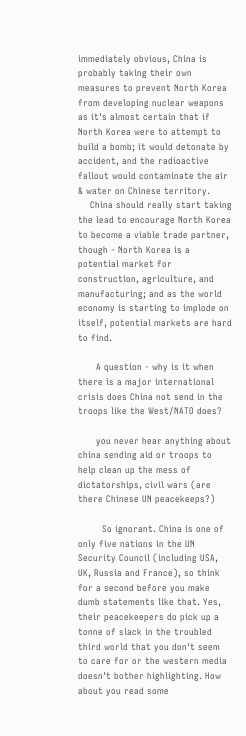immediately obvious, China is probably taking their own measures to prevent North Korea from developing nuclear weapons as it's almost certain that if North Korea were to attempt to build a bomb; it would detonate by accident, and the radioactive fallout would contaminate the air & water on Chinese territory.
    China should really start taking the lead to encourage North Korea to become a viable trade partner, though - North Korea is a potential market for construction, agriculture, and manufacturing; and as the world economy is starting to implode on itself, potential markets are hard to find.

      A question - why is it when there is a major international crisis does China not send in the troops like the West/NATO does?

      you never hear anything about china sending aid or troops to help clean up the mess of dictatorships, civil wars (are there Chinese UN peacekeeps?)

        So ignorant. China is one of only five nations in the UN Security Council (including USA, UK, Russia and France), so think for a second before you make dumb statements like that. Yes, their peacekeepers do pick up a tonne of slack in the troubled third world that you don't seem to care for or the western media doesn't bother highlighting. How about you read some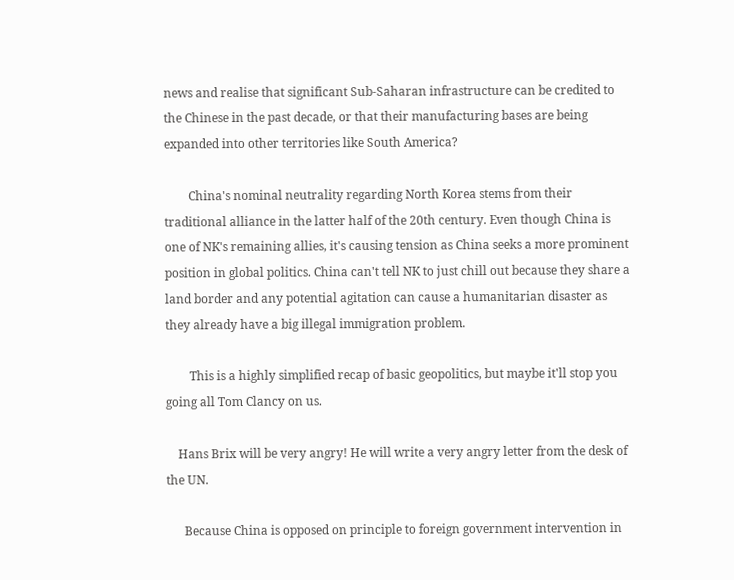news and realise that significant Sub-Saharan infrastructure can be credited to the Chinese in the past decade, or that their manufacturing bases are being expanded into other territories like South America?

        China's nominal neutrality regarding North Korea stems from their traditional alliance in the latter half of the 20th century. Even though China is one of NK's remaining allies, it's causing tension as China seeks a more prominent position in global politics. China can't tell NK to just chill out because they share a land border and any potential agitation can cause a humanitarian disaster as they already have a big illegal immigration problem.

        This is a highly simplified recap of basic geopolitics, but maybe it'll stop you going all Tom Clancy on us.

    Hans Brix will be very angry! He will write a very angry letter from the desk of the UN.

      Because China is opposed on principle to foreign government intervention in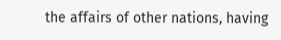the affairs of other nations, having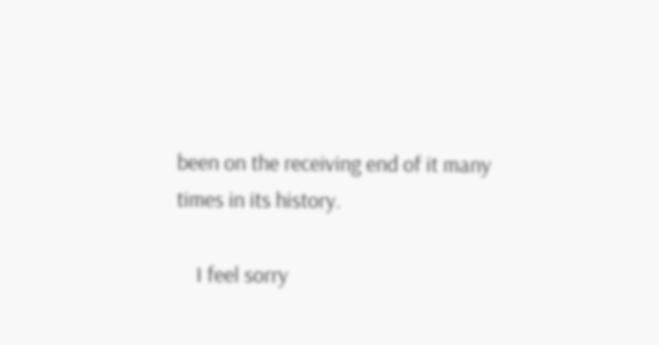been on the receiving end of it many times in its history.

    I feel sorry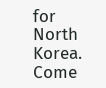for North Korea. Come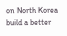on North Korea build a better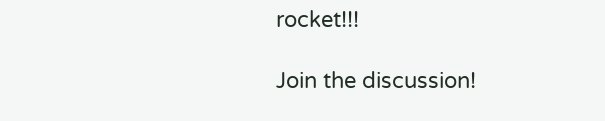rocket!!!

Join the discussion!